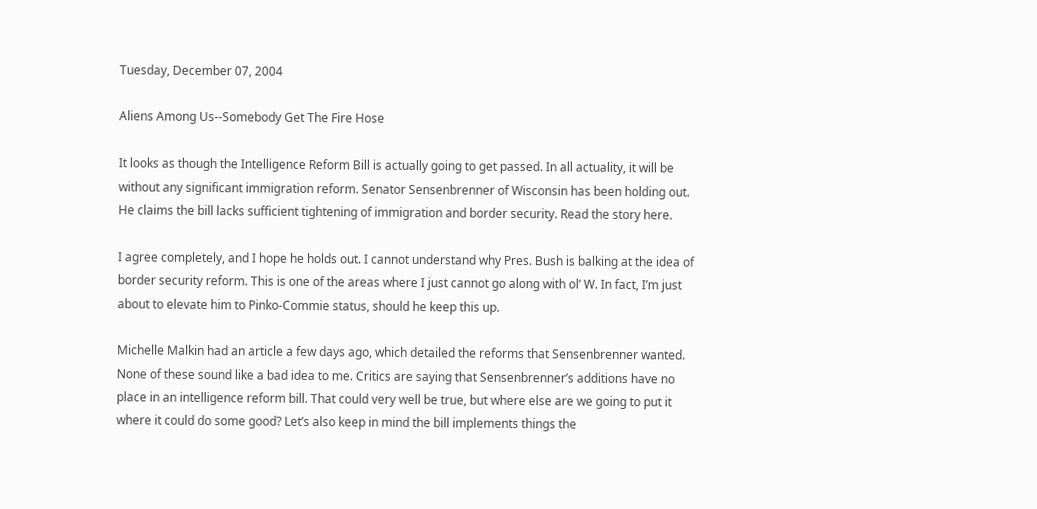Tuesday, December 07, 2004

Aliens Among Us--Somebody Get The Fire Hose

It looks as though the Intelligence Reform Bill is actually going to get passed. In all actuality, it will be without any significant immigration reform. Senator Sensenbrenner of Wisconsin has been holding out. He claims the bill lacks sufficient tightening of immigration and border security. Read the story here.

I agree completely, and I hope he holds out. I cannot understand why Pres. Bush is balking at the idea of border security reform. This is one of the areas where I just cannot go along with ol’ W. In fact, I’m just about to elevate him to Pinko-Commie status, should he keep this up.

Michelle Malkin had an article a few days ago, which detailed the reforms that Sensenbrenner wanted. None of these sound like a bad idea to me. Critics are saying that Sensenbrenner’s additions have no place in an intelligence reform bill. That could very well be true, but where else are we going to put it where it could do some good? Let’s also keep in mind the bill implements things the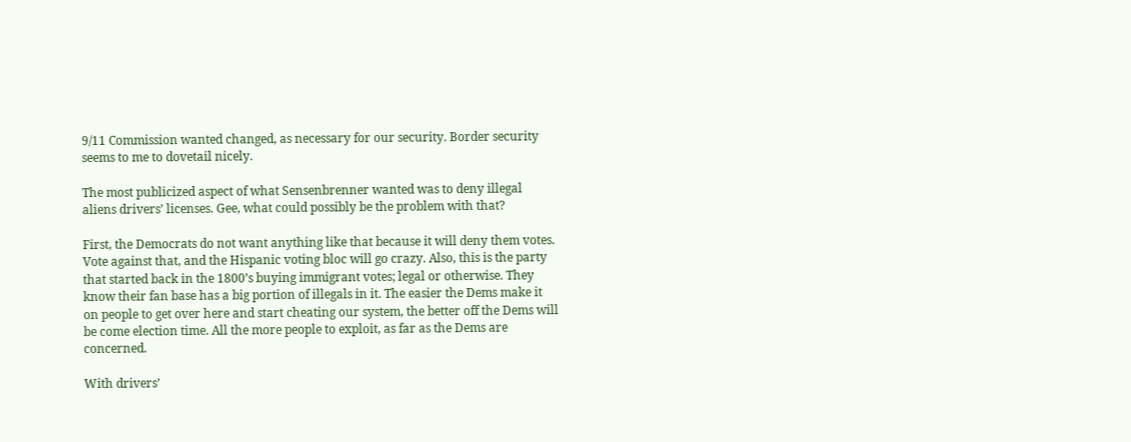9/11 Commission wanted changed, as necessary for our security. Border security seems to me to dovetail nicely.

The most publicized aspect of what Sensenbrenner wanted was to deny illegal aliens drivers’ licenses. Gee, what could possibly be the problem with that?

First, the Democrats do not want anything like that because it will deny them votes. Vote against that, and the Hispanic voting bloc will go crazy. Also, this is the party that started back in the 1800’s buying immigrant votes; legal or otherwise. They know their fan base has a big portion of illegals in it. The easier the Dems make it on people to get over here and start cheating our system, the better off the Dems will be come election time. All the more people to exploit, as far as the Dems are concerned.

With drivers’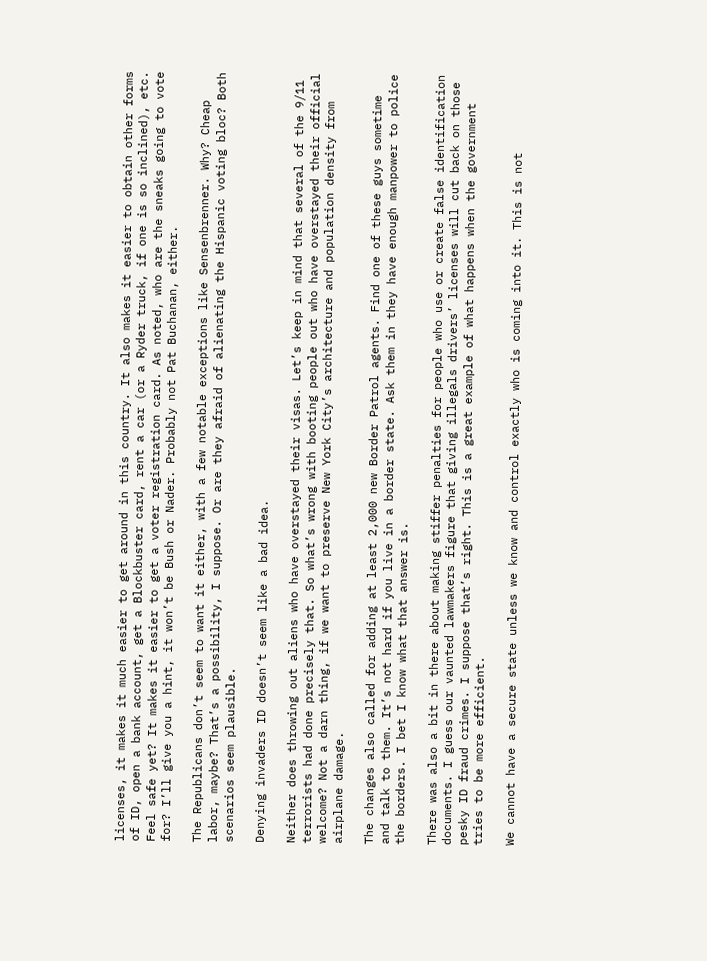licenses, it makes it much easier to get around in this country. It also makes it easier to obtain other forms of ID, open a bank account, get a Blockbuster card, rent a car (or a Ryder truck, if one is so inclined), etc. Feel safe yet? It makes it easier to get a voter registration card. As noted, who are the sneaks going to vote for? I’ll give you a hint, it won’t be Bush or Nader. Probably not Pat Buchanan, either.

The Republicans don’t seem to want it either, with a few notable exceptions like Sensenbrenner. Why? Cheap labor, maybe? That’s a possibility, I suppose. Or are they afraid of alienating the Hispanic voting bloc? Both scenarios seem plausible.

Denying invaders ID doesn’t seem like a bad idea.

Neither does throwing out aliens who have overstayed their visas. Let’s keep in mind that several of the 9/11 terrorists had done precisely that. So what’s wrong with booting people out who have overstayed their official welcome? Not a darn thing, if we want to preserve New York City’s architecture and population density from airplane damage.

The changes also called for adding at least 2,000 new Border Patrol agents. Find one of these guys sometime and talk to them. It’s not hard if you live in a border state. Ask them in they have enough manpower to police the borders. I bet I know what that answer is.

There was also a bit in there about making stiffer penalties for people who use or create false identification documents. I guess our vaunted lawmakers figure that giving illegals drivers’ licenses will cut back on those pesky ID fraud crimes. I suppose that’s right. This is a great example of what happens when the government tries to be more efficient.

We cannot have a secure state unless we know and control exactly who is coming into it. This is not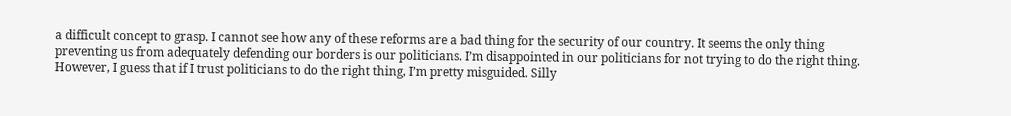a difficult concept to grasp. I cannot see how any of these reforms are a bad thing for the security of our country. It seems the only thing preventing us from adequately defending our borders is our politicians. I’m disappointed in our politicians for not trying to do the right thing. However, I guess that if I trust politicians to do the right thing, I’m pretty misguided. Silly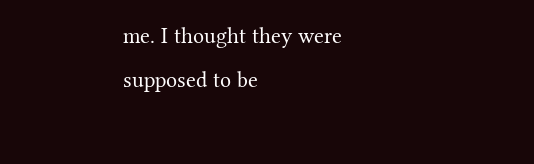me. I thought they were supposed to be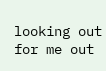looking out for me out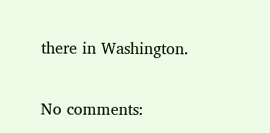there in Washington.

No comments: